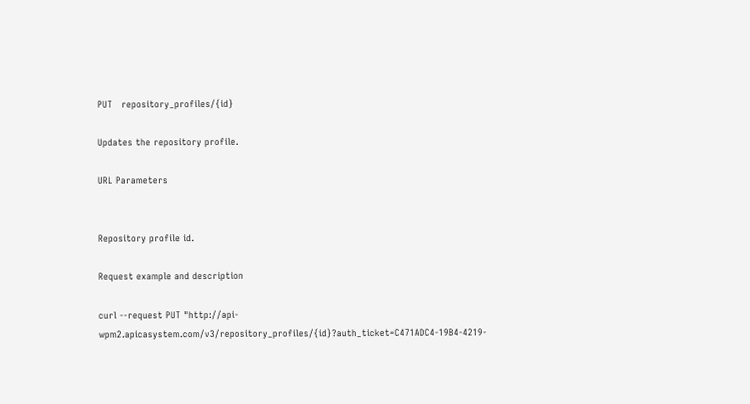PUT   repository_profiles/{id}

Updates the repository profile.

URL Parameters


Repository profile id.

Request example and description

curl --request PUT "http://api-wpm2.apicasystem.com/v3/repository_profiles/{id}?auth_ticket=C471ADC4-19B4-4219-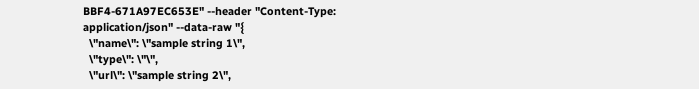BBF4-671A97EC653E" --header "Content-Type: application/json" --data-raw "{
  \"name\": \"sample string 1\",
  \"type\": \"\",
  \"url\": \"sample string 2\",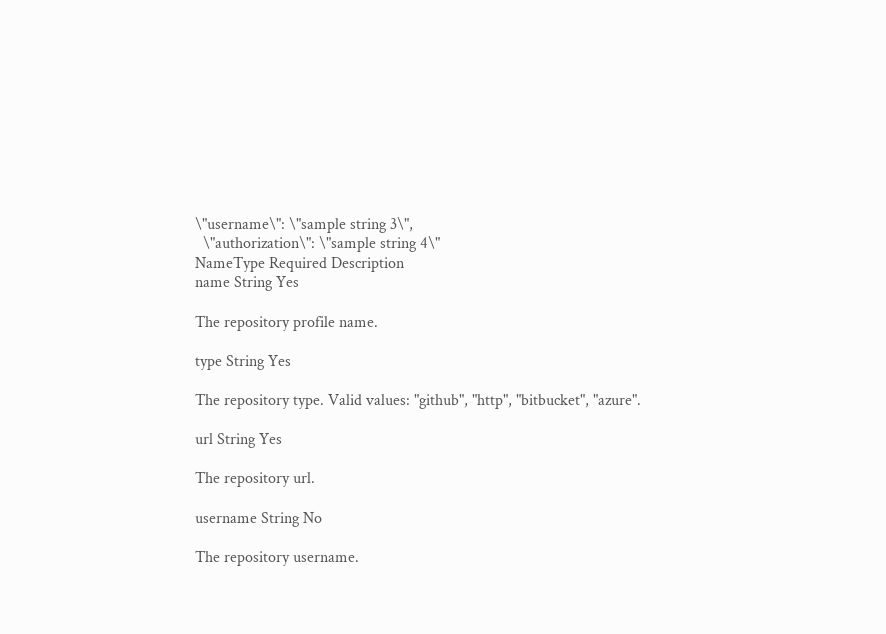\"username\": \"sample string 3\",
  \"authorization\": \"sample string 4\"
NameType Required Description
name String Yes

The repository profile name.

type String Yes

The repository type. Valid values: "github", "http", "bitbucket", "azure".

url String Yes

The repository url.

username String No

The repository username.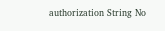authorization String No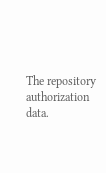The repository authorization data.